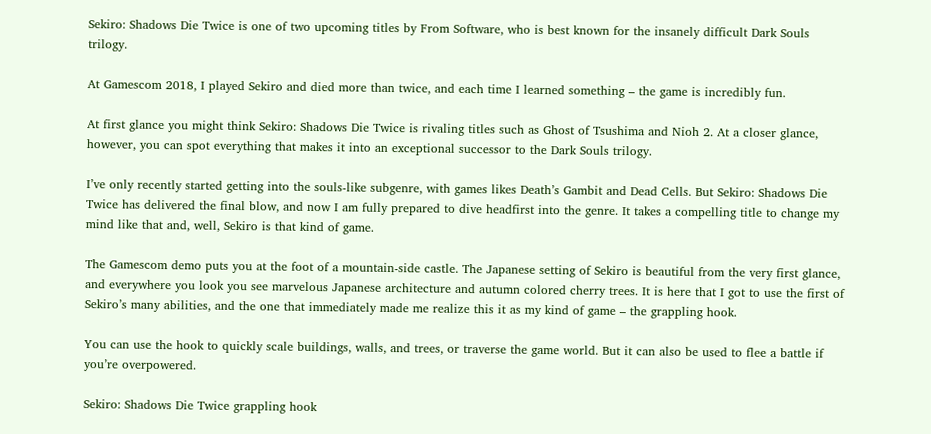Sekiro: Shadows Die Twice is one of two upcoming titles by From Software, who is best known for the insanely difficult Dark Souls trilogy.

At Gamescom 2018, I played Sekiro and died more than twice, and each time I learned something – the game is incredibly fun.

At first glance you might think Sekiro: Shadows Die Twice is rivaling titles such as Ghost of Tsushima and Nioh 2. At a closer glance, however, you can spot everything that makes it into an exceptional successor to the Dark Souls trilogy.

I’ve only recently started getting into the souls-like subgenre, with games likes Death’s Gambit and Dead Cells. But Sekiro: Shadows Die Twice has delivered the final blow, and now I am fully prepared to dive headfirst into the genre. It takes a compelling title to change my mind like that and, well, Sekiro is that kind of game.

The Gamescom demo puts you at the foot of a mountain-side castle. The Japanese setting of Sekiro is beautiful from the very first glance, and everywhere you look you see marvelous Japanese architecture and autumn colored cherry trees. It is here that I got to use the first of Sekiro’s many abilities, and the one that immediately made me realize this it as my kind of game – the grappling hook.

You can use the hook to quickly scale buildings, walls, and trees, or traverse the game world. But it can also be used to flee a battle if you’re overpowered.

Sekiro: Shadows Die Twice grappling hook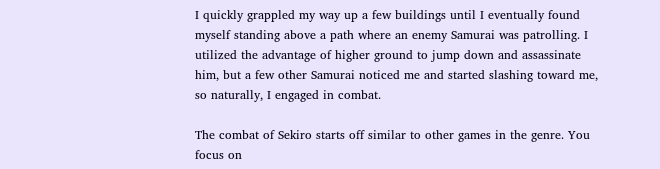I quickly grappled my way up a few buildings until I eventually found myself standing above a path where an enemy Samurai was patrolling. I utilized the advantage of higher ground to jump down and assassinate him, but a few other Samurai noticed me and started slashing toward me, so naturally, I engaged in combat.

The combat of Sekiro starts off similar to other games in the genre. You focus on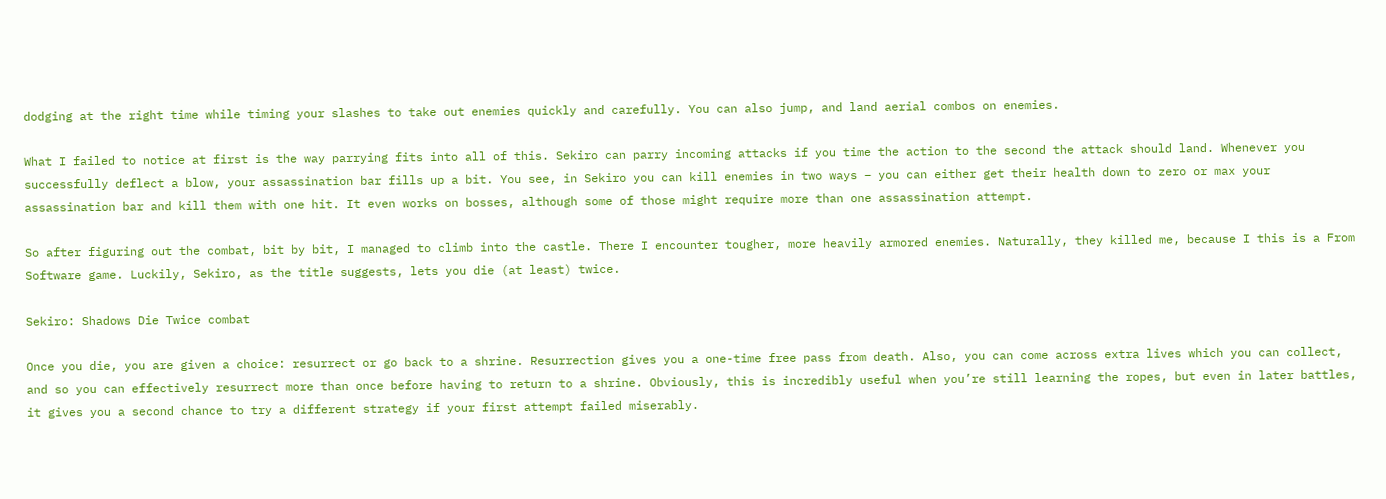dodging at the right time while timing your slashes to take out enemies quickly and carefully. You can also jump, and land aerial combos on enemies.

What I failed to notice at first is the way parrying fits into all of this. Sekiro can parry incoming attacks if you time the action to the second the attack should land. Whenever you successfully deflect a blow, your assassination bar fills up a bit. You see, in Sekiro you can kill enemies in two ways – you can either get their health down to zero or max your assassination bar and kill them with one hit. It even works on bosses, although some of those might require more than one assassination attempt.

So after figuring out the combat, bit by bit, I managed to climb into the castle. There I encounter tougher, more heavily armored enemies. Naturally, they killed me, because I this is a From Software game. Luckily, Sekiro, as the title suggests, lets you die (at least) twice.

Sekiro: Shadows Die Twice combat

Once you die, you are given a choice: resurrect or go back to a shrine. Resurrection gives you a one-time free pass from death. Also, you can come across extra lives which you can collect, and so you can effectively resurrect more than once before having to return to a shrine. Obviously, this is incredibly useful when you’re still learning the ropes, but even in later battles, it gives you a second chance to try a different strategy if your first attempt failed miserably.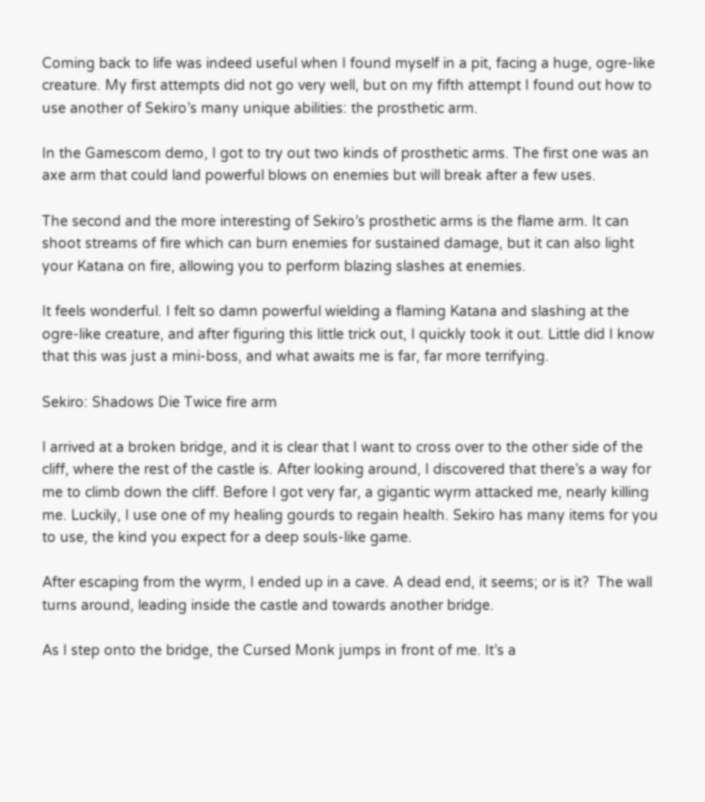Coming back to life was indeed useful when I found myself in a pit, facing a huge, ogre-like creature. My first attempts did not go very well, but on my fifth attempt I found out how to use another of Sekiro’s many unique abilities: the prosthetic arm.

In the Gamescom demo, I got to try out two kinds of prosthetic arms. The first one was an axe arm that could land powerful blows on enemies but will break after a few uses.

The second and the more interesting of Sekiro’s prosthetic arms is the flame arm. It can shoot streams of fire which can burn enemies for sustained damage, but it can also light your Katana on fire, allowing you to perform blazing slashes at enemies.

It feels wonderful. I felt so damn powerful wielding a flaming Katana and slashing at the ogre-like creature, and after figuring this little trick out, I quickly took it out. Little did I know that this was just a mini-boss, and what awaits me is far, far more terrifying.

Sekiro: Shadows Die Twice fire arm

I arrived at a broken bridge, and it is clear that I want to cross over to the other side of the cliff, where the rest of the castle is. After looking around, I discovered that there’s a way for me to climb down the cliff. Before I got very far, a gigantic wyrm attacked me, nearly killing me. Luckily, I use one of my healing gourds to regain health. Sekiro has many items for you to use, the kind you expect for a deep souls-like game.

After escaping from the wyrm, I ended up in a cave. A dead end, it seems; or is it?  The wall turns around, leading inside the castle and towards another bridge.

As I step onto the bridge, the Cursed Monk jumps in front of me. It’s a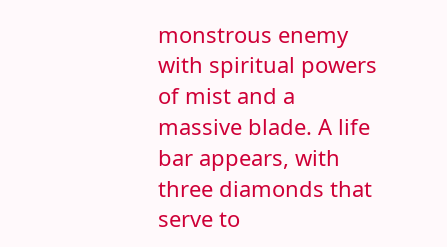monstrous enemy with spiritual powers of mist and a massive blade. A life bar appears, with three diamonds that serve to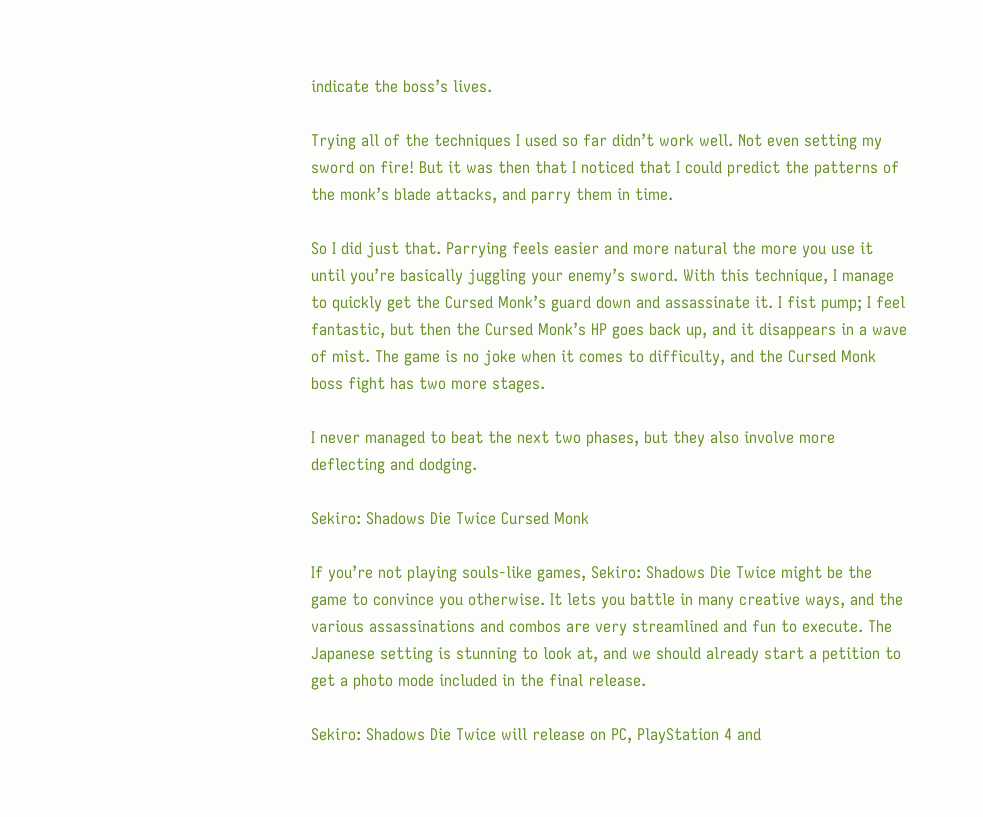indicate the boss’s lives.

Trying all of the techniques I used so far didn’t work well. Not even setting my sword on fire! But it was then that I noticed that I could predict the patterns of the monk’s blade attacks, and parry them in time.

So I did just that. Parrying feels easier and more natural the more you use it until you’re basically juggling your enemy’s sword. With this technique, I manage to quickly get the Cursed Monk’s guard down and assassinate it. I fist pump; I feel fantastic, but then the Cursed Monk’s HP goes back up, and it disappears in a wave of mist. The game is no joke when it comes to difficulty, and the Cursed Monk boss fight has two more stages.

I never managed to beat the next two phases, but they also involve more deflecting and dodging.

Sekiro: Shadows Die Twice Cursed Monk

If you’re not playing souls-like games, Sekiro: Shadows Die Twice might be the game to convince you otherwise. It lets you battle in many creative ways, and the various assassinations and combos are very streamlined and fun to execute. The Japanese setting is stunning to look at, and we should already start a petition to get a photo mode included in the final release.

Sekiro: Shadows Die Twice will release on PC, PlayStation 4 and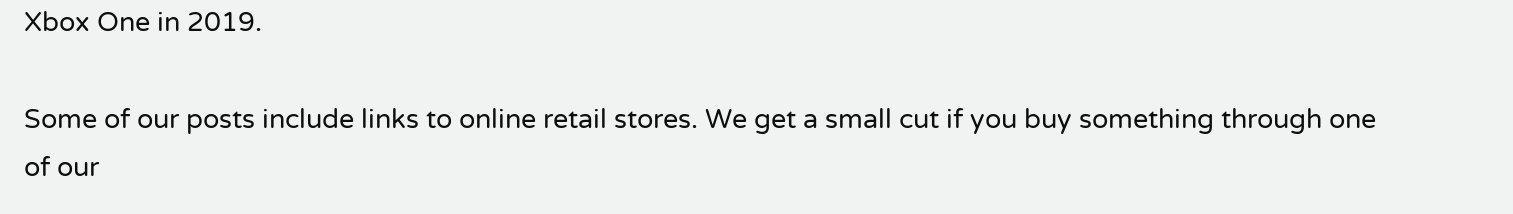Xbox One in 2019.

Some of our posts include links to online retail stores. We get a small cut if you buy something through one of our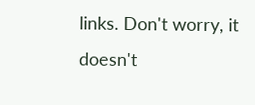links. Don't worry, it doesn't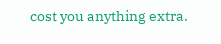cost you anything extra.